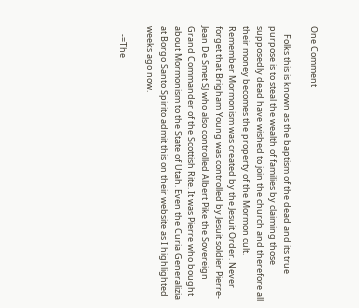One Comment

    Folks this is known as the baptism of the dead and its true purpose is to steal the wealth of families by claiming those supposedly dead have wished to join the church and therefore all their money becomes the property of the Mormon cult. Remember Mormonism was created by the Jesuit Order. Never forget that Brigham Young was controlled by Jesuit soldier Pierre-Jean De Smet SJ who also controlled Albert Pike the Sovereign Grand Commander of the Scottish Rite. It was Pierre who bought about Mormonism to the State of Utah. Even the Curia Generalizia at Borgo Santo Spirito admit this on their website as I highlighted weeks ago now.

    -=The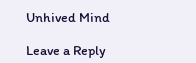Unhived Mind

Leave a Reply